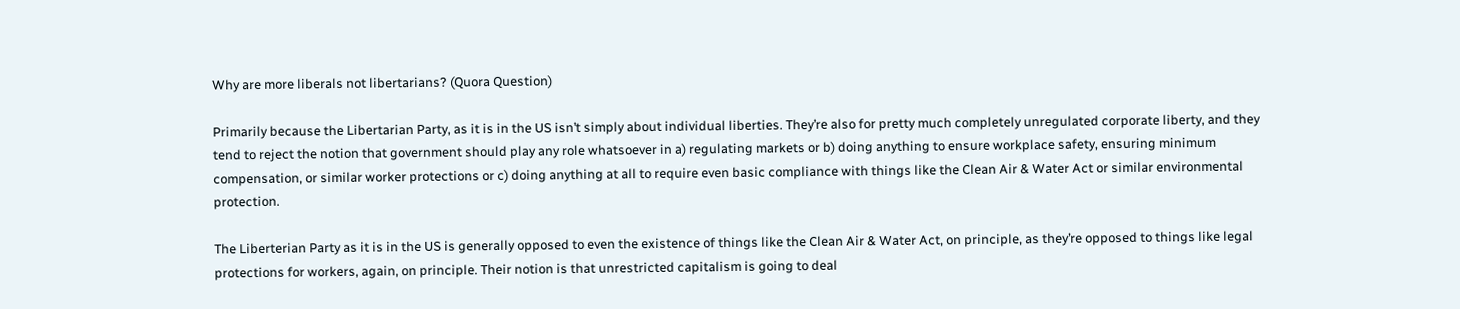Why are more liberals not libertarians? (Quora Question)

Primarily because the Libertarian Party, as it is in the US isn’t simply about individual liberties. They’re also for pretty much completely unregulated corporate liberty, and they tend to reject the notion that government should play any role whatsoever in a) regulating markets or b) doing anything to ensure workplace safety, ensuring minimum compensation, or similar worker protections or c) doing anything at all to require even basic compliance with things like the Clean Air & Water Act or similar environmental protection.

The Liberterian Party as it is in the US is generally opposed to even the existence of things like the Clean Air & Water Act, on principle, as they’re opposed to things like legal protections for workers, again, on principle. Their notion is that unrestricted capitalism is going to deal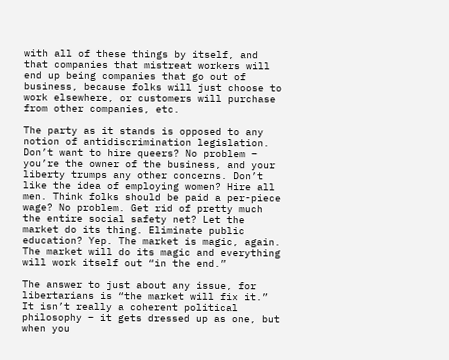with all of these things by itself, and that companies that mistreat workers will end up being companies that go out of business, because folks will just choose to work elsewhere, or customers will purchase from other companies, etc.

The party as it stands is opposed to any notion of antidiscrimination legislation. Don’t want to hire queers? No problem – you’re the owner of the business, and your liberty trumps any other concerns. Don’t like the idea of employing women? Hire all men. Think folks should be paid a per-piece wage? No problem. Get rid of pretty much the entire social safety net? Let the market do its thing. Eliminate public education? Yep. The market is magic, again. The market will do its magic and everything will work itself out “in the end.”

The answer to just about any issue, for libertarians is “the market will fix it.” It isn’t really a coherent political philosophy – it gets dressed up as one, but when you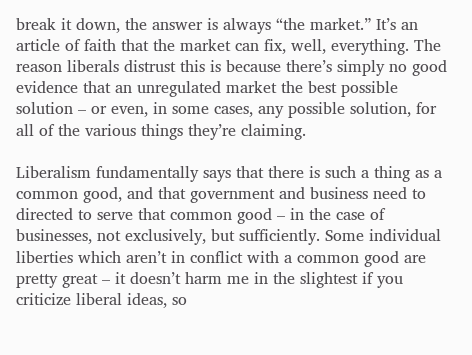break it down, the answer is always “the market.” It’s an article of faith that the market can fix, well, everything. The reason liberals distrust this is because there’s simply no good evidence that an unregulated market the best possible solution – or even, in some cases, any possible solution, for all of the various things they’re claiming.

Liberalism fundamentally says that there is such a thing as a common good, and that government and business need to directed to serve that common good – in the case of businesses, not exclusively, but sufficiently. Some individual liberties which aren’t in conflict with a common good are pretty great – it doesn’t harm me in the slightest if you criticize liberal ideas, so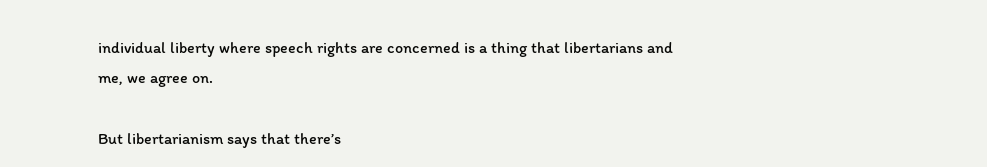individual liberty where speech rights are concerned is a thing that libertarians and me, we agree on.

But libertarianism says that there’s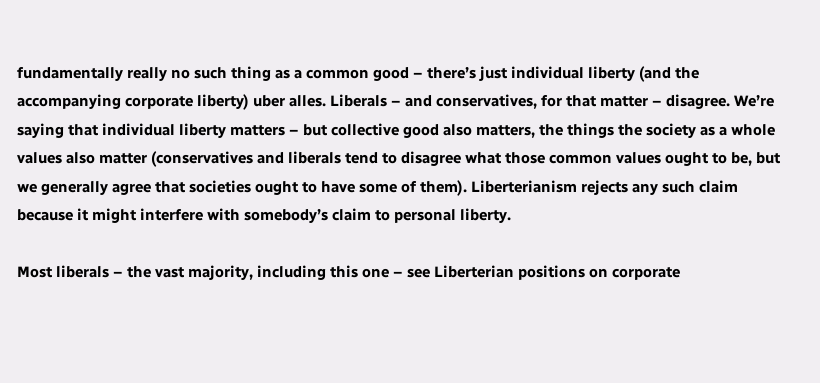fundamentally really no such thing as a common good – there’s just individual liberty (and the accompanying corporate liberty) uber alles. Liberals – and conservatives, for that matter – disagree. We’re saying that individual liberty matters – but collective good also matters, the things the society as a whole values also matter (conservatives and liberals tend to disagree what those common values ought to be, but we generally agree that societies ought to have some of them). Liberterianism rejects any such claim because it might interfere with somebody’s claim to personal liberty.

Most liberals – the vast majority, including this one – see Liberterian positions on corporate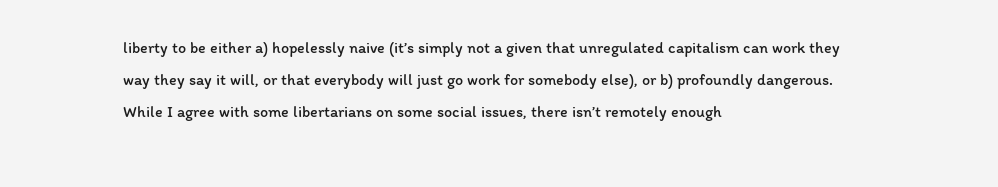liberty to be either a) hopelessly naive (it’s simply not a given that unregulated capitalism can work they way they say it will, or that everybody will just go work for somebody else), or b) profoundly dangerous. While I agree with some libertarians on some social issues, there isn’t remotely enough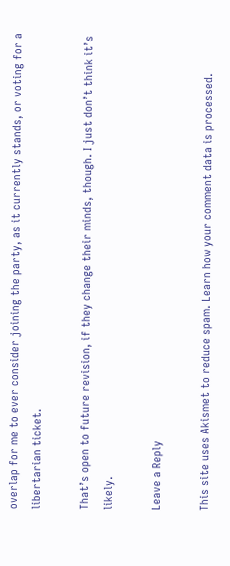overlap for me to ever consider joining the party, as it currently stands, or voting for a libertarian ticket.

That’s open to future revision, if they change their minds, though. I just don’t think it’s likely.

Leave a Reply

This site uses Akismet to reduce spam. Learn how your comment data is processed.